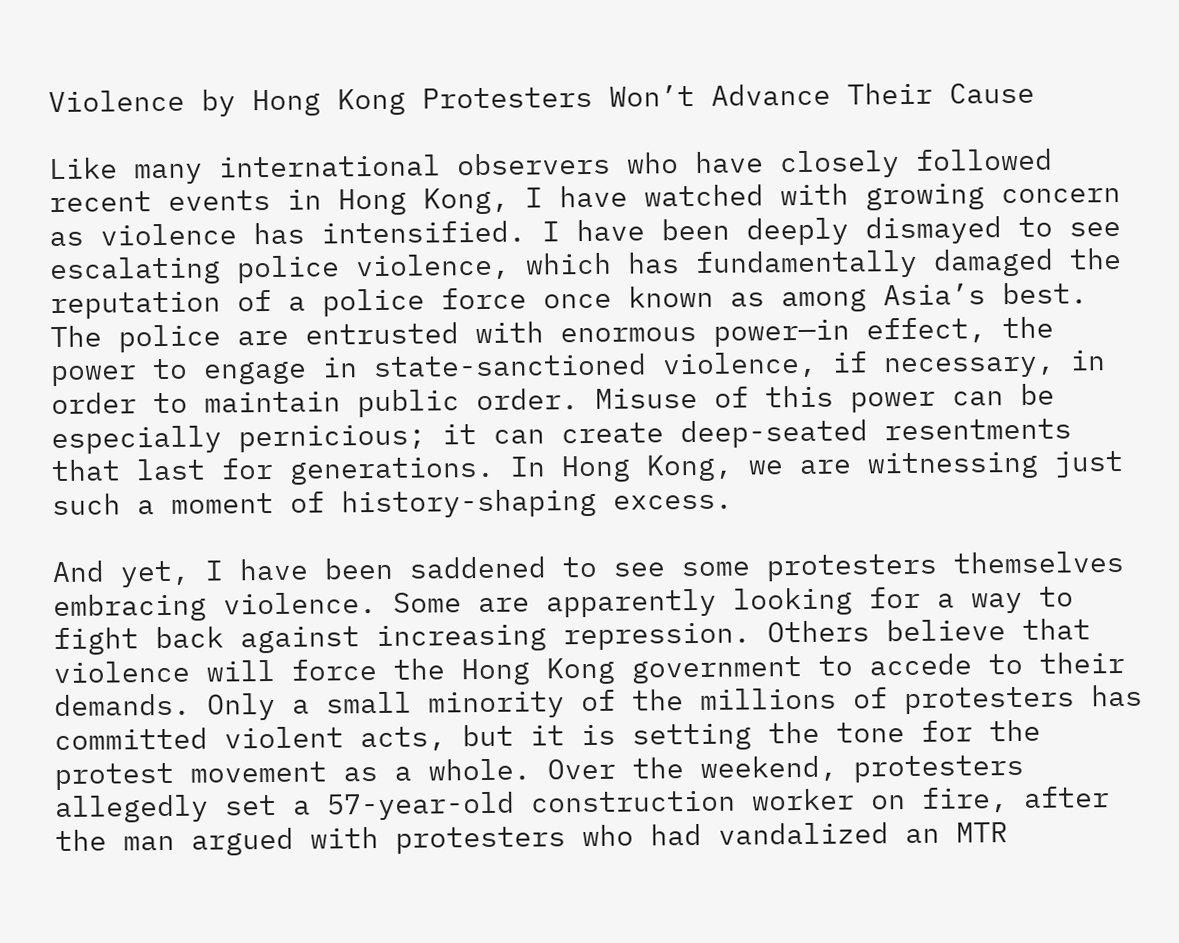Violence by Hong Kong Protesters Won’t Advance Their Cause

Like many international observers who have closely followed recent events in Hong Kong, I have watched with growing concern as violence has intensified. I have been deeply dismayed to see escalating police violence, which has fundamentally damaged the reputation of a police force once known as among Asia’s best. The police are entrusted with enormous power—in effect, the power to engage in state-sanctioned violence, if necessary, in order to maintain public order. Misuse of this power can be especially pernicious; it can create deep-seated resentments that last for generations. In Hong Kong, we are witnessing just such a moment of history-shaping excess.

And yet, I have been saddened to see some protesters themselves embracing violence. Some are apparently looking for a way to fight back against increasing repression. Others believe that violence will force the Hong Kong government to accede to their demands. Only a small minority of the millions of protesters has committed violent acts, but it is setting the tone for the protest movement as a whole. Over the weekend, protesters allegedly set a 57-year-old construction worker on fire, after the man argued with protesters who had vandalized an MTR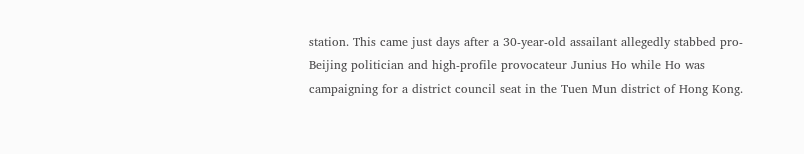station. This came just days after a 30-year-old assailant allegedly stabbed pro-Beijing politician and high-profile provocateur Junius Ho while Ho was campaigning for a district council seat in the Tuen Mun district of Hong Kong.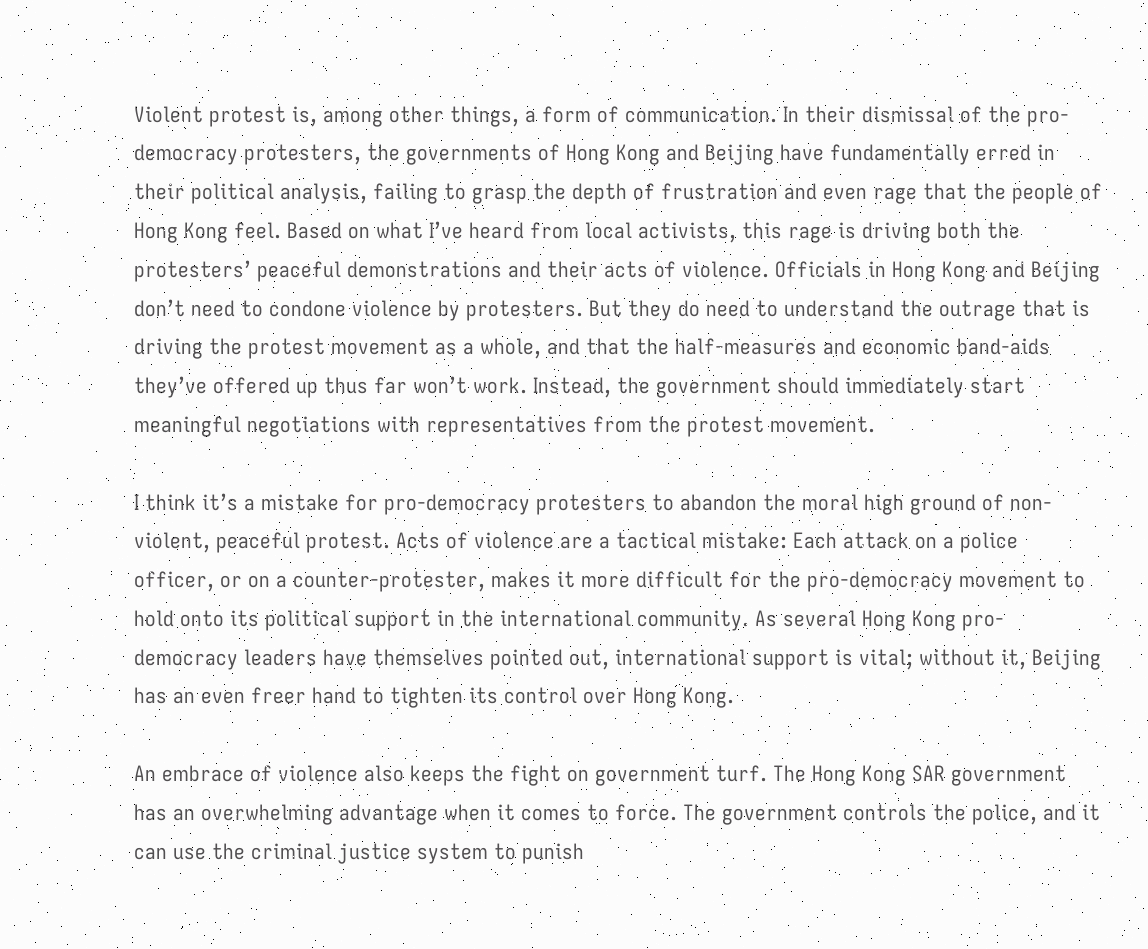Violent protest is, among other things, a form of communication. In their dismissal of the pro-democracy protesters, the governments of Hong Kong and Beijing have fundamentally erred in their political analysis, failing to grasp the depth of frustration and even rage that the people of Hong Kong feel. Based on what I’ve heard from local activists, this rage is driving both the protesters’ peaceful demonstrations and their acts of violence. Officials in Hong Kong and Beijing don’t need to condone violence by protesters. But they do need to understand the outrage that is driving the protest movement as a whole, and that the half-measures and economic band-aids they’ve offered up thus far won’t work. Instead, the government should immediately start meaningful negotiations with representatives from the protest movement.

I think it’s a mistake for pro-democracy protesters to abandon the moral high ground of non-violent, peaceful protest. Acts of violence are a tactical mistake: Each attack on a police officer, or on a counter-protester, makes it more difficult for the pro-democracy movement to hold onto its political support in the international community. As several Hong Kong pro-democracy leaders have themselves pointed out, international support is vital; without it, Beijing has an even freer hand to tighten its control over Hong Kong.

An embrace of violence also keeps the fight on government turf. The Hong Kong SAR government has an overwhelming advantage when it comes to force. The government controls the police, and it can use the criminal justice system to punish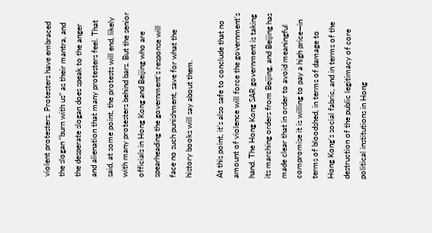violent protesters. Protesters have embraced the slogan “burn with us” as their mantra, and the desperate slogan does speak to the anger and alienation that many protesters feel. That said, at some point, the protests will end, likely with many protesters behind bars. But the senior officials in Hong Kong and Beijing who are spearheading the government’s response will face no such punishment, save for what the history books will say about them.

At this point, it’s also safe to conclude that no amount of violence will force the government’s hand. The Hong Kong SAR government is taking its marching orders from Beijing, and Beijing has made clear that in order to avoid meaningful compromise it is willing to pay a high price—in terms of bloodshed, in terms of damage to Hong Kong’s social fabric, and in terms of the destruction of the public legitimacy of core political institutions in Hong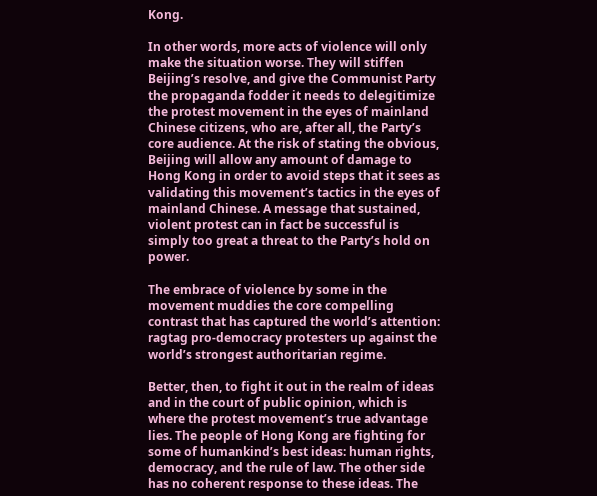Kong.

In other words, more acts of violence will only make the situation worse. They will stiffen Beijing’s resolve, and give the Communist Party the propaganda fodder it needs to delegitimize the protest movement in the eyes of mainland Chinese citizens, who are, after all, the Party’s core audience. At the risk of stating the obvious, Beijing will allow any amount of damage to Hong Kong in order to avoid steps that it sees as validating this movement’s tactics in the eyes of mainland Chinese. A message that sustained, violent protest can in fact be successful is simply too great a threat to the Party’s hold on power.

The embrace of violence by some in the movement muddies the core compelling contrast that has captured the world’s attention: ragtag pro-democracy protesters up against the world’s strongest authoritarian regime.

Better, then, to fight it out in the realm of ideas and in the court of public opinion, which is where the protest movement’s true advantage lies. The people of Hong Kong are fighting for some of humankind’s best ideas: human rights, democracy, and the rule of law. The other side has no coherent response to these ideas. The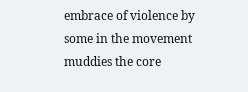embrace of violence by some in the movement muddies the core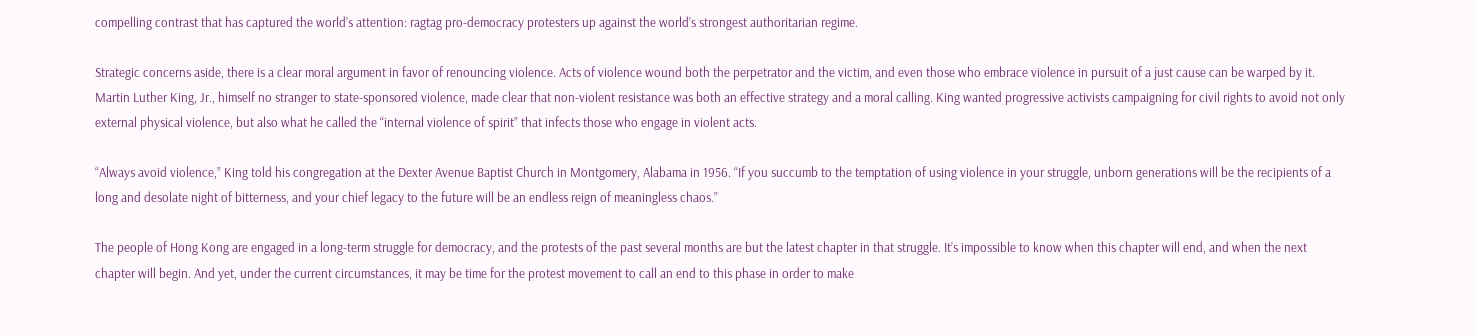compelling contrast that has captured the world’s attention: ragtag pro-democracy protesters up against the world’s strongest authoritarian regime.

Strategic concerns aside, there is a clear moral argument in favor of renouncing violence. Acts of violence wound both the perpetrator and the victim, and even those who embrace violence in pursuit of a just cause can be warped by it. Martin Luther King, Jr., himself no stranger to state-sponsored violence, made clear that non-violent resistance was both an effective strategy and a moral calling. King wanted progressive activists campaigning for civil rights to avoid not only external physical violence, but also what he called the “internal violence of spirit” that infects those who engage in violent acts.

“Always avoid violence,” King told his congregation at the Dexter Avenue Baptist Church in Montgomery, Alabama in 1956. “If you succumb to the temptation of using violence in your struggle, unborn generations will be the recipients of a long and desolate night of bitterness, and your chief legacy to the future will be an endless reign of meaningless chaos.”

The people of Hong Kong are engaged in a long-term struggle for democracy, and the protests of the past several months are but the latest chapter in that struggle. It’s impossible to know when this chapter will end, and when the next chapter will begin. And yet, under the current circumstances, it may be time for the protest movement to call an end to this phase in order to make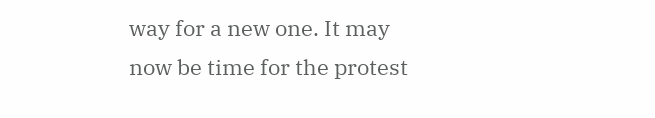way for a new one. It may now be time for the protest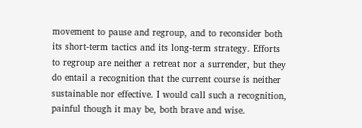movement to pause and regroup, and to reconsider both its short-term tactics and its long-term strategy. Efforts to regroup are neither a retreat nor a surrender, but they do entail a recognition that the current course is neither sustainable nor effective. I would call such a recognition, painful though it may be, both brave and wise.